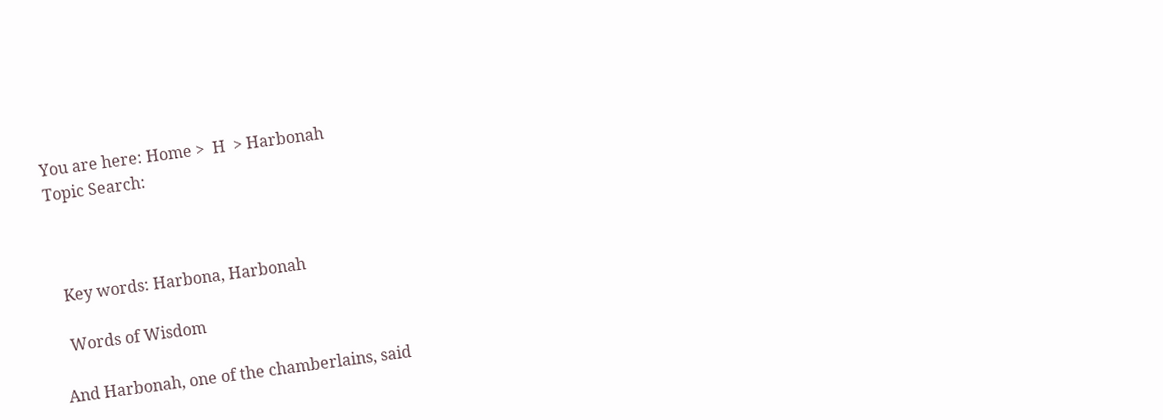You are here: Home >  H  > Harbonah
Topic Search:



  Key words: Harbona, Harbonah

  Words of Wisdom

And Harbonah, one of the chamberlains, said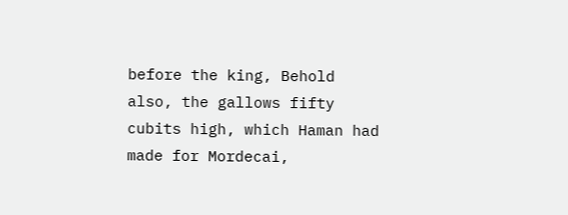before the king, Behold also, the gallows fifty cubits high, which Haman had made for Mordecai,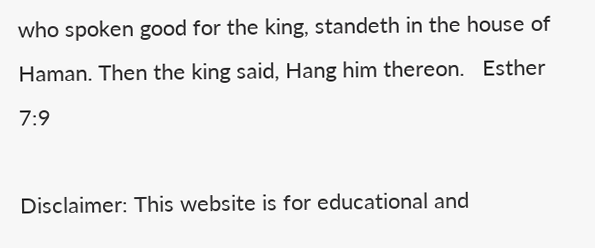who spoken good for the king, standeth in the house of Haman. Then the king said, Hang him thereon.   Esther 7:9

Disclaimer: This website is for educational and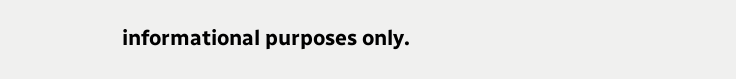informational purposes only.